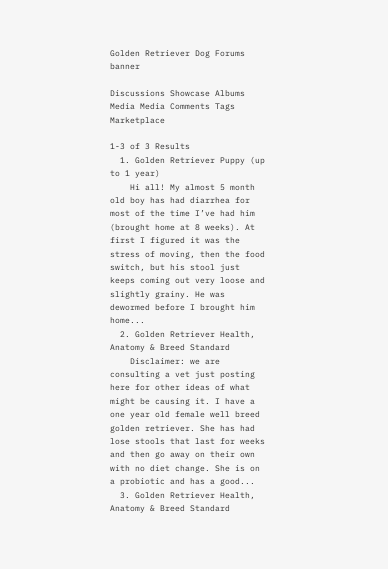Golden Retriever Dog Forums banner

Discussions Showcase Albums Media Media Comments Tags Marketplace

1-3 of 3 Results
  1. Golden Retriever Puppy (up to 1 year)
    Hi all! My almost 5 month old boy has had diarrhea for most of the time I’ve had him (brought home at 8 weeks). At first I figured it was the stress of moving, then the food switch, but his stool just keeps coming out very loose and slightly grainy. He was dewormed before I brought him home...
  2. Golden Retriever Health, Anatomy & Breed Standard
    Disclaimer: we are consulting a vet just posting here for other ideas of what might be causing it. I have a one year old female well breed golden retriever. She has had lose stools that last for weeks and then go away on their own with no diet change. She is on a probiotic and has a good...
  3. Golden Retriever Health, Anatomy & Breed Standard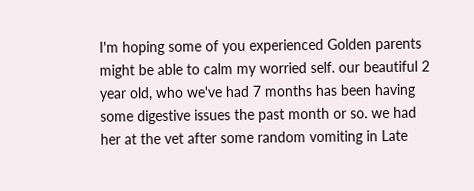I'm hoping some of you experienced Golden parents might be able to calm my worried self. our beautiful 2 year old, who we've had 7 months has been having some digestive issues the past month or so. we had her at the vet after some random vomiting in Late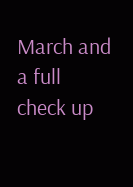March and a full check up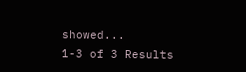showed...
1-3 of 3 Results